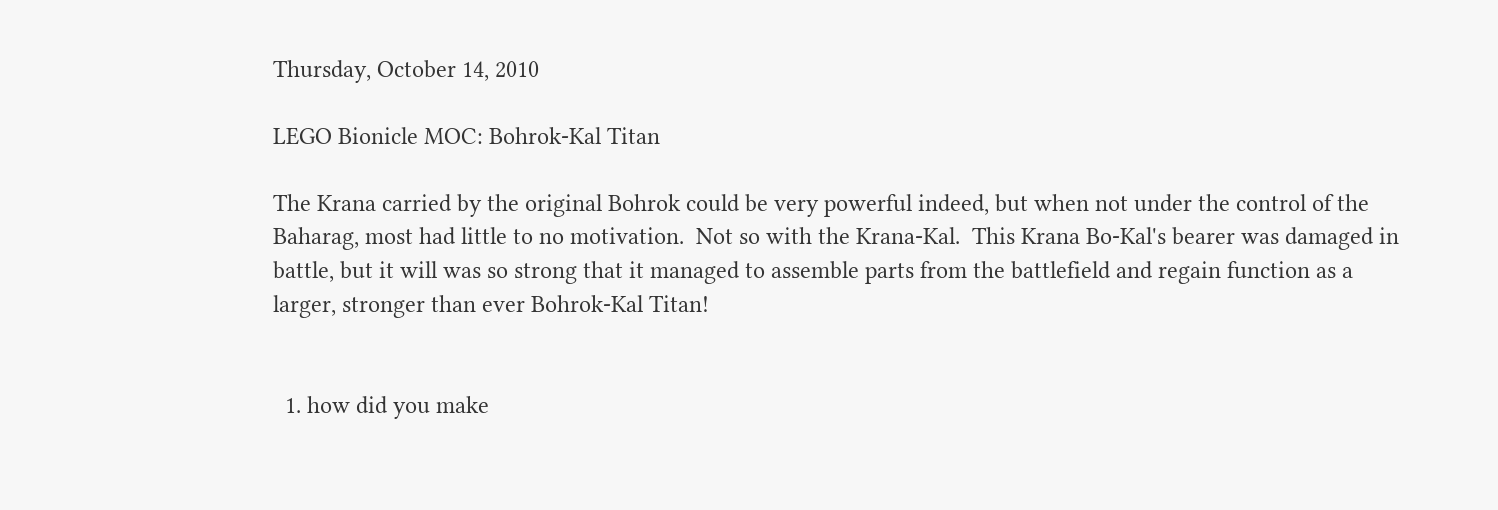Thursday, October 14, 2010

LEGO Bionicle MOC: Bohrok-Kal Titan

The Krana carried by the original Bohrok could be very powerful indeed, but when not under the control of the Baharag, most had little to no motivation.  Not so with the Krana-Kal.  This Krana Bo-Kal's bearer was damaged in battle, but it will was so strong that it managed to assemble parts from the battlefield and regain function as a larger, stronger than ever Bohrok-Kal Titan!


  1. how did you make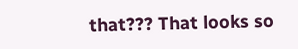that??? That looks so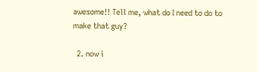awesome!! Tell me, what do I need to do to make that guy?

  2. now i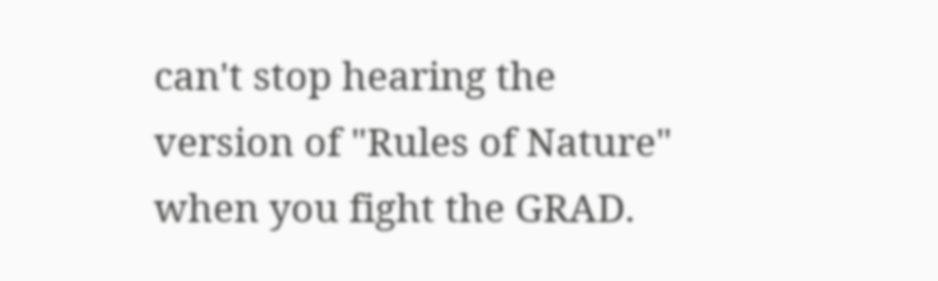can't stop hearing the version of "Rules of Nature" when you fight the GRAD.